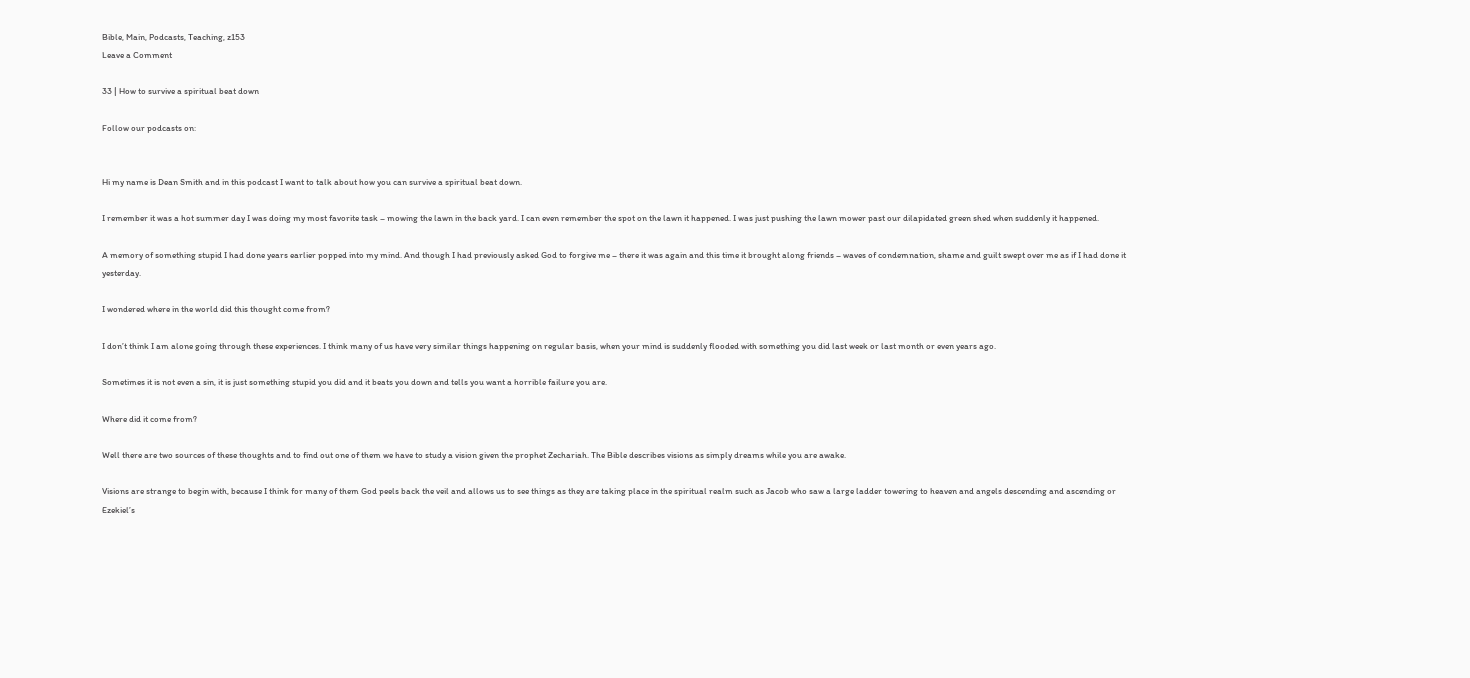Bible, Main, Podcasts, Teaching, z153
Leave a Comment

33 | How to survive a spiritual beat down

Follow our podcasts on:


Hi my name is Dean Smith and in this podcast I want to talk about how you can survive a spiritual beat down.

I remember it was a hot summer day I was doing my most favorite task – mowing the lawn in the back yard. I can even remember the spot on the lawn it happened. I was just pushing the lawn mower past our dilapidated green shed when suddenly it happened.

A memory of something stupid I had done years earlier popped into my mind. And though I had previously asked God to forgive me – there it was again and this time it brought along friends – waves of condemnation, shame and guilt swept over me as if I had done it yesterday.

I wondered where in the world did this thought come from?

I don’t think I am alone going through these experiences. I think many of us have very similar things happening on regular basis, when your mind is suddenly flooded with something you did last week or last month or even years ago.

Sometimes it is not even a sin, it is just something stupid you did and it beats you down and tells you want a horrible failure you are.

Where did it come from?

Well there are two sources of these thoughts and to find out one of them we have to study a vision given the prophet Zechariah. The Bible describes visions as simply dreams while you are awake.

Visions are strange to begin with, because I think for many of them God peels back the veil and allows us to see things as they are taking place in the spiritual realm such as Jacob who saw a large ladder towering to heaven and angels descending and ascending or Ezekiel’s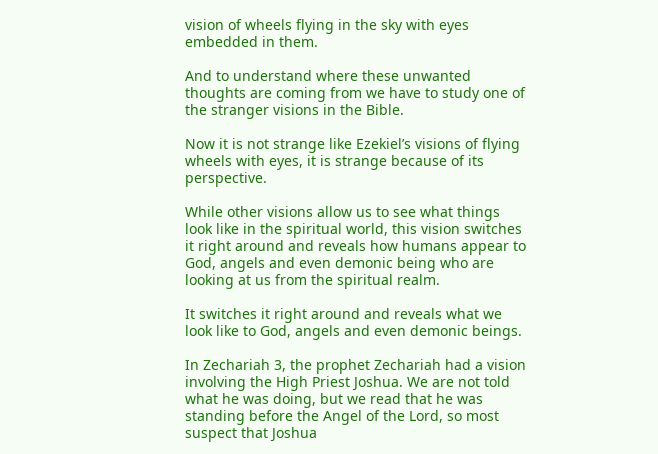vision of wheels flying in the sky with eyes embedded in them.

And to understand where these unwanted thoughts are coming from we have to study one of the stranger visions in the Bible.

Now it is not strange like Ezekiel’s visions of flying wheels with eyes, it is strange because of its perspective.

While other visions allow us to see what things look like in the spiritual world, this vision switches it right around and reveals how humans appear to God, angels and even demonic being who are looking at us from the spiritual realm.

It switches it right around and reveals what we look like to God, angels and even demonic beings.

In Zechariah 3, the prophet Zechariah had a vision involving the High Priest Joshua. We are not told what he was doing, but we read that he was standing before the Angel of the Lord, so most suspect that Joshua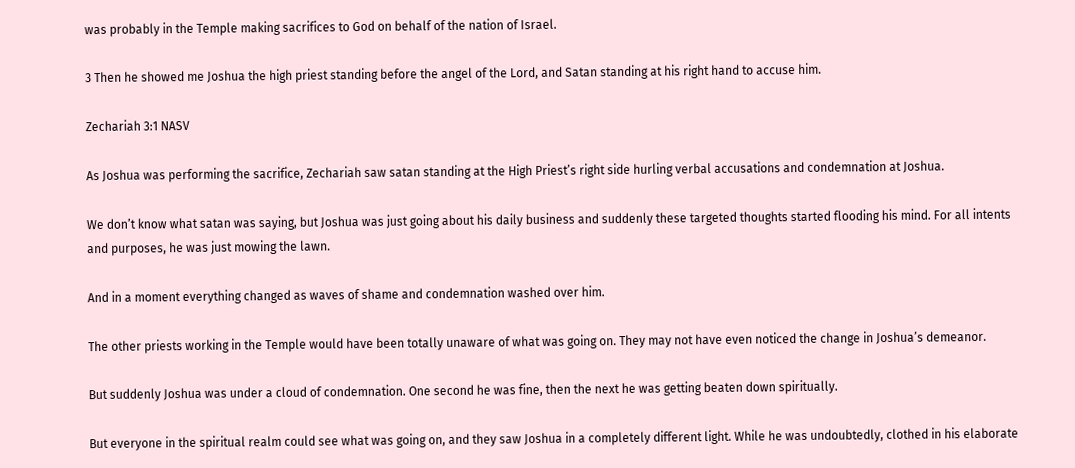was probably in the Temple making sacrifices to God on behalf of the nation of Israel.

3 Then he showed me Joshua the high priest standing before the angel of the Lord, and Satan standing at his right hand to accuse him.

Zechariah 3:1 NASV

As Joshua was performing the sacrifice, Zechariah saw satan standing at the High Priest’s right side hurling verbal accusations and condemnation at Joshua.

We don’t know what satan was saying, but Joshua was just going about his daily business and suddenly these targeted thoughts started flooding his mind. For all intents and purposes, he was just mowing the lawn.

And in a moment everything changed as waves of shame and condemnation washed over him.

The other priests working in the Temple would have been totally unaware of what was going on. They may not have even noticed the change in Joshua’s demeanor.

But suddenly Joshua was under a cloud of condemnation. One second he was fine, then the next he was getting beaten down spiritually.

But everyone in the spiritual realm could see what was going on, and they saw Joshua in a completely different light. While he was undoubtedly, clothed in his elaborate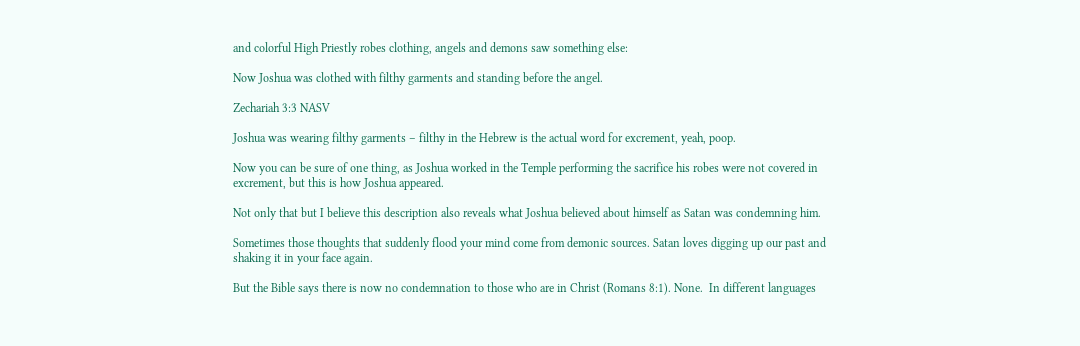and colorful High Priestly robes clothing, angels and demons saw something else:

Now Joshua was clothed with filthy garments and standing before the angel.

Zechariah 3:3 NASV

Joshua was wearing filthy garments – filthy in the Hebrew is the actual word for excrement, yeah, poop.

Now you can be sure of one thing, as Joshua worked in the Temple performing the sacrifice his robes were not covered in excrement, but this is how Joshua appeared.

Not only that but I believe this description also reveals what Joshua believed about himself as Satan was condemning him.

Sometimes those thoughts that suddenly flood your mind come from demonic sources. Satan loves digging up our past and shaking it in your face again.

But the Bible says there is now no condemnation to those who are in Christ (Romans 8:1). None.  In different languages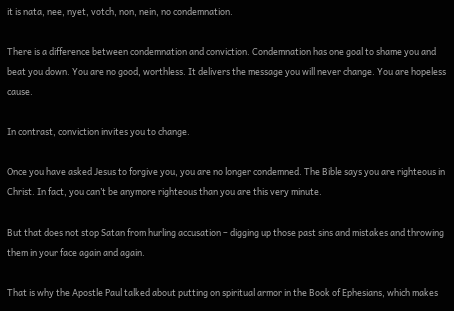it is nata, nee, nyet, votch, non, nein, no condemnation.

There is a difference between condemnation and conviction. Condemnation has one goal to shame you and beat you down. You are no good, worthless. It delivers the message you will never change. You are hopeless cause.

In contrast, conviction invites you to change.

Once you have asked Jesus to forgive you, you are no longer condemned. The Bible says you are righteous in Christ. In fact, you can’t be anymore righteous than you are this very minute.

But that does not stop Satan from hurling accusation – digging up those past sins and mistakes and throwing them in your face again and again.

That is why the Apostle Paul talked about putting on spiritual armor in the Book of Ephesians, which makes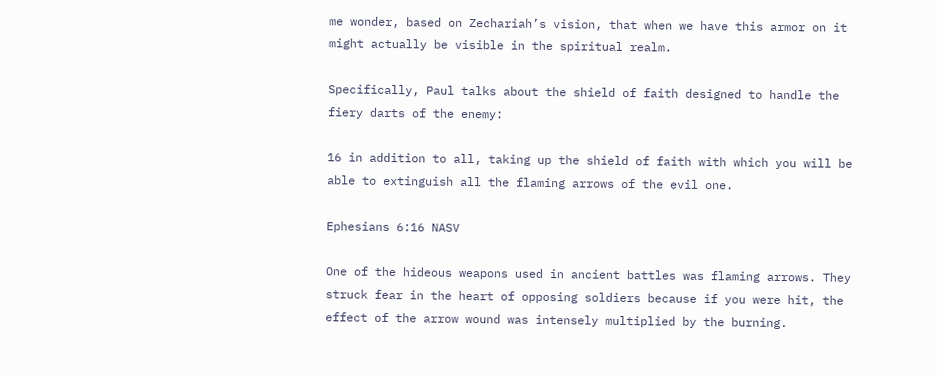me wonder, based on Zechariah’s vision, that when we have this armor on it might actually be visible in the spiritual realm.

Specifically, Paul talks about the shield of faith designed to handle the fiery darts of the enemy:

16 in addition to all, taking up the shield of faith with which you will be able to extinguish all the flaming arrows of the evil one.

Ephesians 6:16 NASV

One of the hideous weapons used in ancient battles was flaming arrows. They struck fear in the heart of opposing soldiers because if you were hit, the effect of the arrow wound was intensely multiplied by the burning.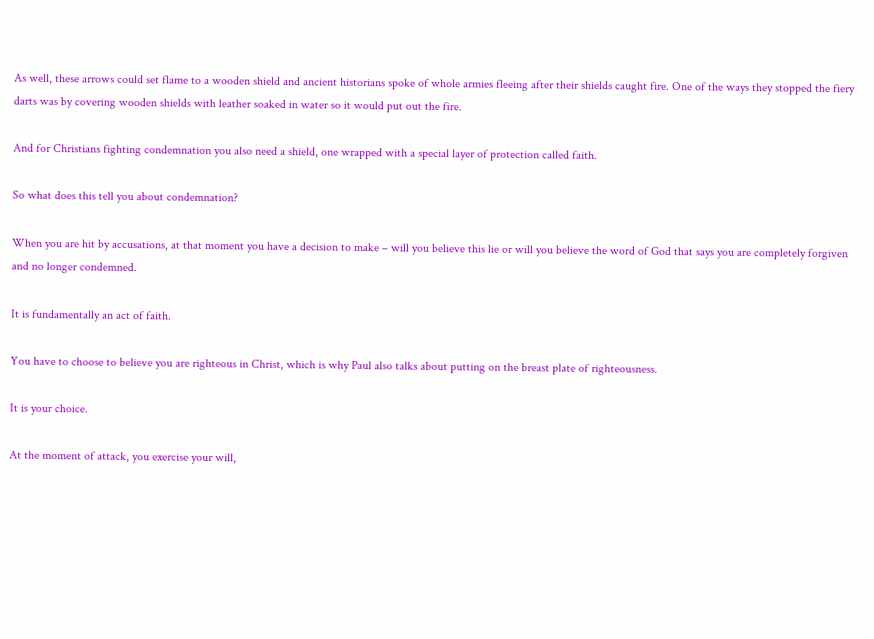As well, these arrows could set flame to a wooden shield and ancient historians spoke of whole armies fleeing after their shields caught fire. One of the ways they stopped the fiery darts was by covering wooden shields with leather soaked in water so it would put out the fire.

And for Christians fighting condemnation you also need a shield, one wrapped with a special layer of protection called faith.

So what does this tell you about condemnation?

When you are hit by accusations, at that moment you have a decision to make – will you believe this lie or will you believe the word of God that says you are completely forgiven and no longer condemned.

It is fundamentally an act of faith.

You have to choose to believe you are righteous in Christ, which is why Paul also talks about putting on the breast plate of righteousness.

It is your choice.

At the moment of attack, you exercise your will,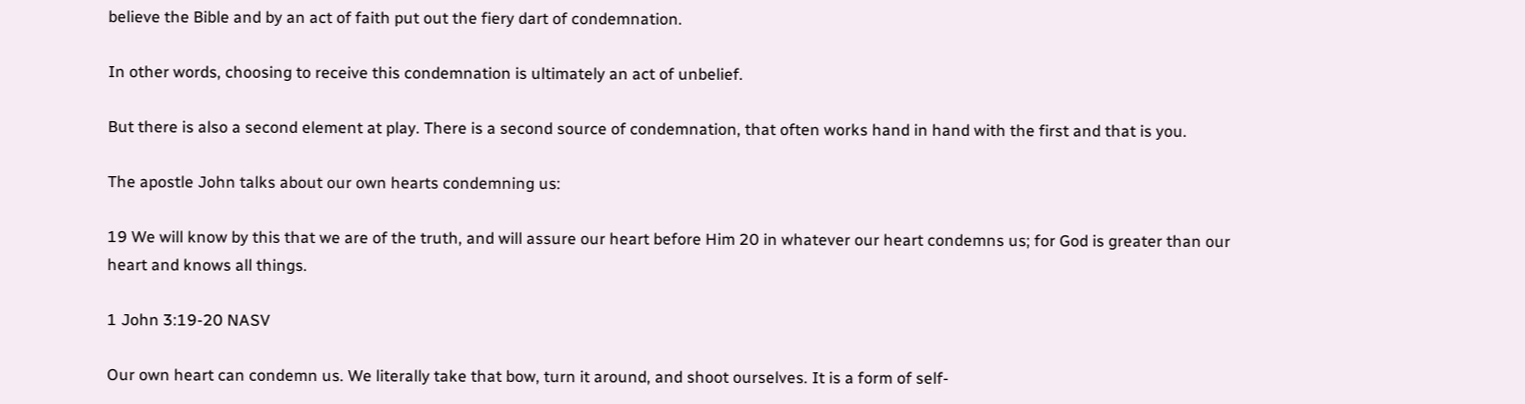believe the Bible and by an act of faith put out the fiery dart of condemnation.

In other words, choosing to receive this condemnation is ultimately an act of unbelief.

But there is also a second element at play. There is a second source of condemnation, that often works hand in hand with the first and that is you.

The apostle John talks about our own hearts condemning us:

19 We will know by this that we are of the truth, and will assure our heart before Him 20 in whatever our heart condemns us; for God is greater than our heart and knows all things.

1 John 3:19-20 NASV

Our own heart can condemn us. We literally take that bow, turn it around, and shoot ourselves. It is a form of self-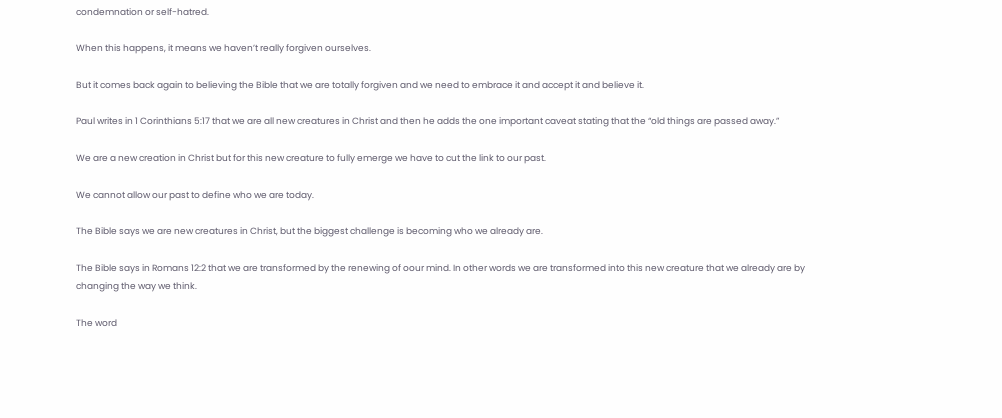condemnation or self-hatred.

When this happens, it means we haven’t really forgiven ourselves.

But it comes back again to believing the Bible that we are totally forgiven and we need to embrace it and accept it and believe it.

Paul writes in 1 Corinthians 5:17 that we are all new creatures in Christ and then he adds the one important caveat stating that the “old things are passed away.”

We are a new creation in Christ but for this new creature to fully emerge we have to cut the link to our past.

We cannot allow our past to define who we are today.

The Bible says we are new creatures in Christ, but the biggest challenge is becoming who we already are.

The Bible says in Romans 12:2 that we are transformed by the renewing of oour mind. In other words we are transformed into this new creature that we already are by changing the way we think.

The word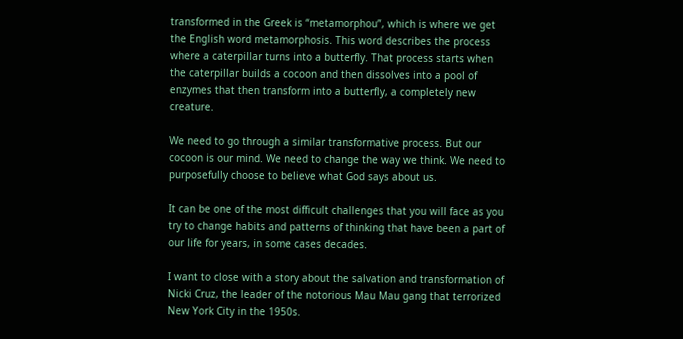transformed in the Greek is “metamorphou”, which is where we get the English word metamorphosis. This word describes the process where a caterpillar turns into a butterfly. That process starts when the caterpillar builds a cocoon and then dissolves into a pool of enzymes that then transform into a butterfly, a completely new creature.

We need to go through a similar transformative process. But our cocoon is our mind. We need to change the way we think. We need to purposefully choose to believe what God says about us.

It can be one of the most difficult challenges that you will face as you try to change habits and patterns of thinking that have been a part of our life for years, in some cases decades.

I want to close with a story about the salvation and transformation of Nicki Cruz, the leader of the notorious Mau Mau gang that terrorized New York City in the 1950s.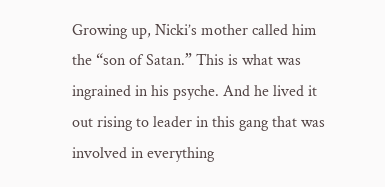Growing up, Nicki’s mother called him the “son of Satan.” This is what was ingrained in his psyche. And he lived it out rising to leader in this gang that was involved in everything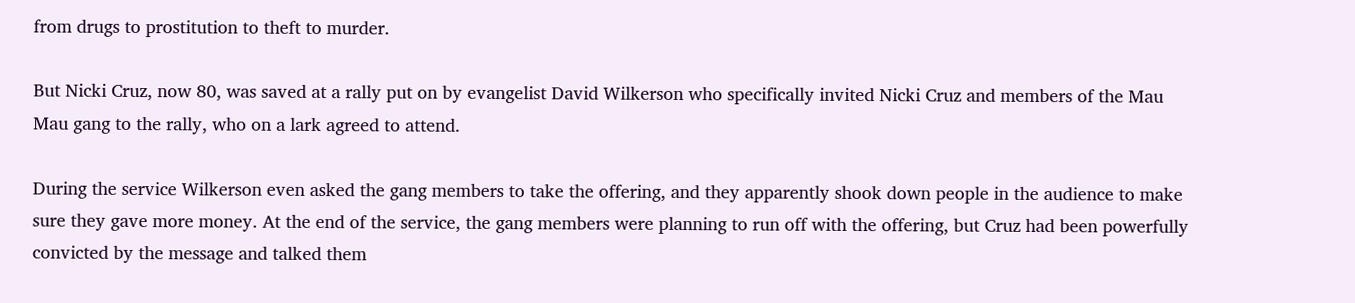from drugs to prostitution to theft to murder.

But Nicki Cruz, now 80, was saved at a rally put on by evangelist David Wilkerson who specifically invited Nicki Cruz and members of the Mau Mau gang to the rally, who on a lark agreed to attend.

During the service Wilkerson even asked the gang members to take the offering, and they apparently shook down people in the audience to make sure they gave more money. At the end of the service, the gang members were planning to run off with the offering, but Cruz had been powerfully convicted by the message and talked them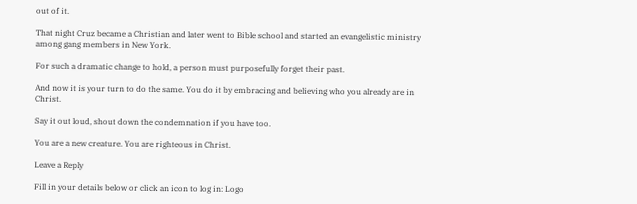out of it.

That night Cruz became a Christian and later went to Bible school and started an evangelistic ministry among gang members in New York.

For such a dramatic change to hold, a person must purposefully forget their past.

And now it is your turn to do the same. You do it by embracing and believing who you already are in Christ.

Say it out loud, shout down the condemnation if you have too.

You are a new creature. You are righteous in Christ.

Leave a Reply

Fill in your details below or click an icon to log in: Logo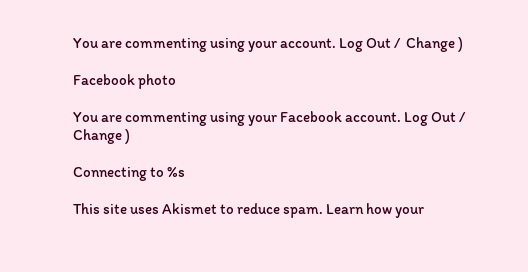You are commenting using your account. Log Out /  Change )

Facebook photo

You are commenting using your Facebook account. Log Out /  Change )

Connecting to %s

This site uses Akismet to reduce spam. Learn how your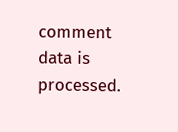comment data is processed.